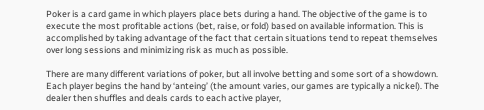Poker is a card game in which players place bets during a hand. The objective of the game is to execute the most profitable actions (bet, raise, or fold) based on available information. This is accomplished by taking advantage of the fact that certain situations tend to repeat themselves over long sessions and minimizing risk as much as possible.

There are many different variations of poker, but all involve betting and some sort of a showdown. Each player begins the hand by ‘anteing’ (the amount varies, our games are typically a nickel). The dealer then shuffles and deals cards to each active player,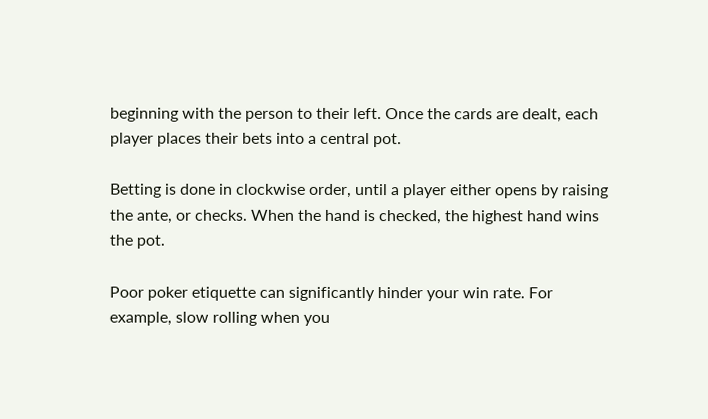beginning with the person to their left. Once the cards are dealt, each player places their bets into a central pot.

Betting is done in clockwise order, until a player either opens by raising the ante, or checks. When the hand is checked, the highest hand wins the pot.

Poor poker etiquette can significantly hinder your win rate. For example, slow rolling when you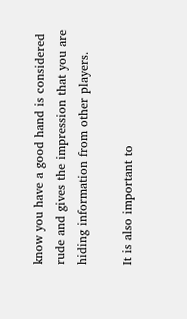know you have a good hand is considered rude and gives the impression that you are hiding information from other players.

It is also important to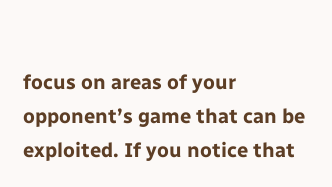focus on areas of your opponent’s game that can be exploited. If you notice that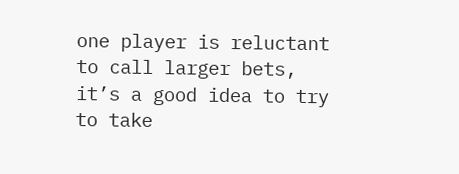one player is reluctant to call larger bets, it’s a good idea to try to take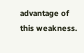advantage of this weakness.